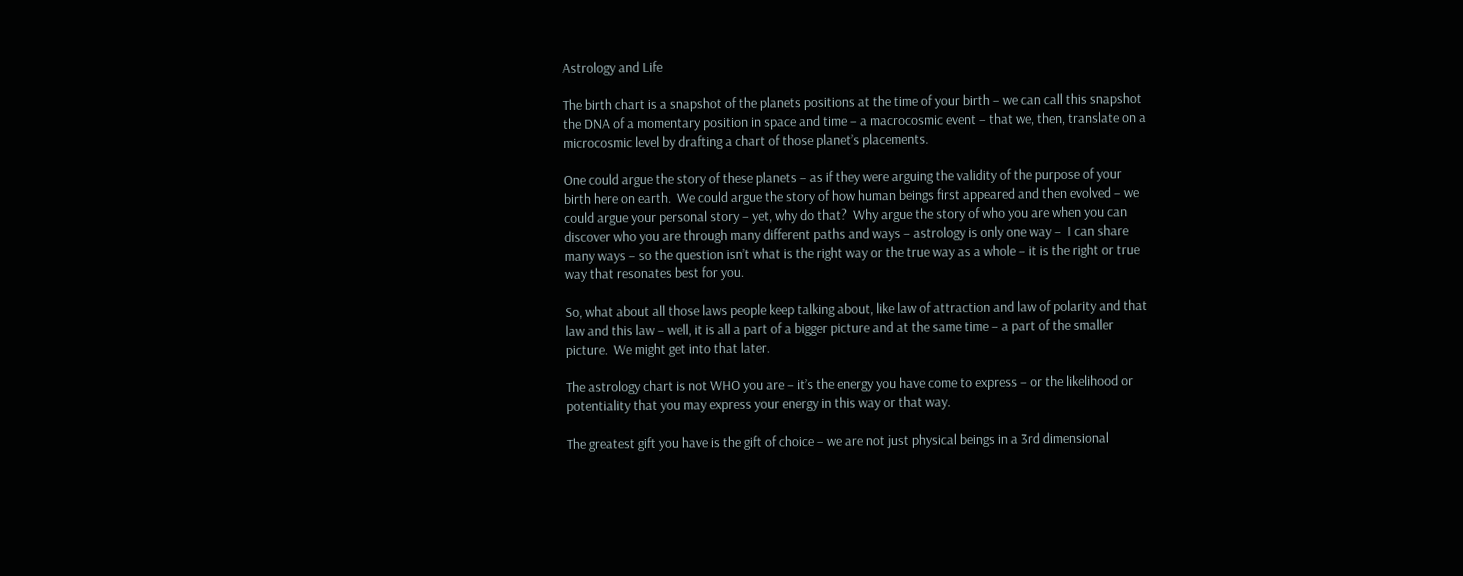Astrology and Life

The birth chart is a snapshot of the planets positions at the time of your birth – we can call this snapshot the DNA of a momentary position in space and time – a macrocosmic event – that we, then, translate on a microcosmic level by drafting a chart of those planet’s placements.

One could argue the story of these planets – as if they were arguing the validity of the purpose of your birth here on earth.  We could argue the story of how human beings first appeared and then evolved – we could argue your personal story – yet, why do that?  Why argue the story of who you are when you can discover who you are through many different paths and ways – astrology is only one way –  I can share many ways – so the question isn’t what is the right way or the true way as a whole – it is the right or true way that resonates best for you.

So, what about all those laws people keep talking about, like law of attraction and law of polarity and that law and this law – well, it is all a part of a bigger picture and at the same time – a part of the smaller picture.  We might get into that later.

The astrology chart is not WHO you are – it’s the energy you have come to express – or the likelihood or potentiality that you may express your energy in this way or that way.

The greatest gift you have is the gift of choice – we are not just physical beings in a 3rd dimensional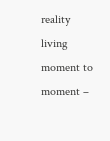reality living moment to moment –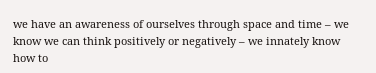we have an awareness of ourselves through space and time – we know we can think positively or negatively – we innately know how to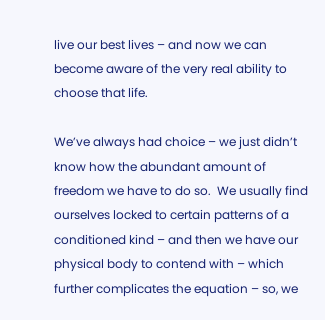live our best lives – and now we can become aware of the very real ability to choose that life.

We’ve always had choice – we just didn’t know how the abundant amount of freedom we have to do so.  We usually find ourselves locked to certain patterns of a conditioned kind – and then we have our physical body to contend with – which further complicates the equation – so, we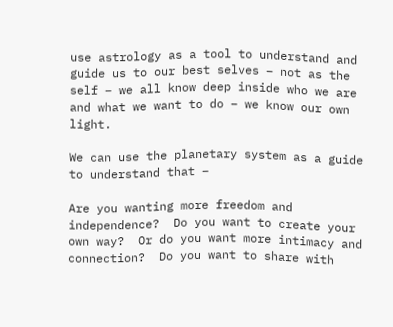use astrology as a tool to understand and guide us to our best selves – not as the self – we all know deep inside who we are and what we want to do – we know our own light.

We can use the planetary system as a guide to understand that –

Are you wanting more freedom and independence?  Do you want to create your own way?  Or do you want more intimacy and connection?  Do you want to share with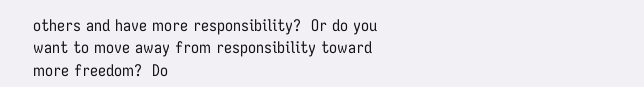others and have more responsibility?  Or do you want to move away from responsibility toward more freedom?  Do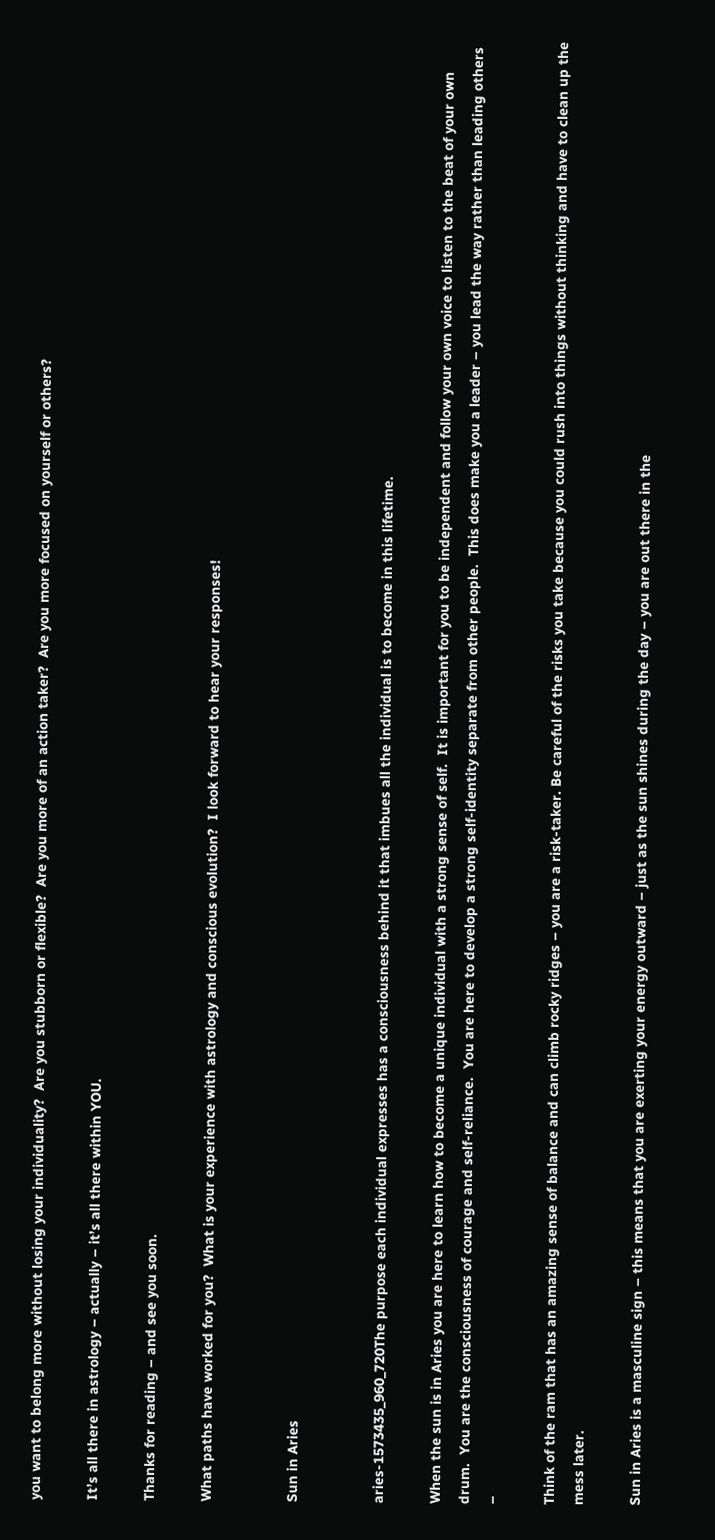you want to belong more without losing your individuality?  Are you stubborn or flexible?  Are you more of an action taker?  Are you more focused on yourself or others?

It’s all there in astrology – actually – it’s all there within YOU.

Thanks for reading – and see you soon.

What paths have worked for you?  What is your experience with astrology and conscious evolution?  I look forward to hear your responses!


Sun in Aries


aries-1573435_960_720The purpose each individual expresses has a consciousness behind it that imbues all the individual is to become in this lifetime.

When the sun is in Aries you are here to learn how to become a unique individual with a strong sense of self.  It is important for you to be independent and follow your own voice to listen to the beat of your own drum.  You are the consciousness of courage and self-reliance.  You are here to develop a strong self-identity separate from other people.  This does make you a leader – you lead the way rather than leading others –

Think of the ram that has an amazing sense of balance and can climb rocky ridges – you are a risk-taker. Be careful of the risks you take because you could rush into things without thinking and have to clean up the mess later.

Sun in Aries is a masculine sign – this means that you are exerting your energy outward – just as the sun shines during the day – you are out there in the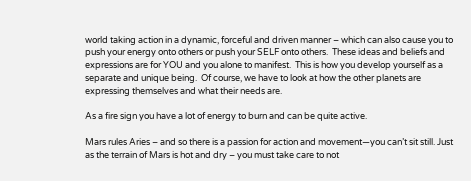world taking action in a dynamic, forceful and driven manner – which can also cause you to push your energy onto others or push your SELF onto others.  These ideas and beliefs and expressions are for YOU and you alone to manifest.  This is how you develop yourself as a separate and unique being.  Of course, we have to look at how the other planets are expressing themselves and what their needs are.

As a fire sign you have a lot of energy to burn and can be quite active.

Mars rules Aries – and so there is a passion for action and movement—you can’t sit still. Just as the terrain of Mars is hot and dry – you must take care to not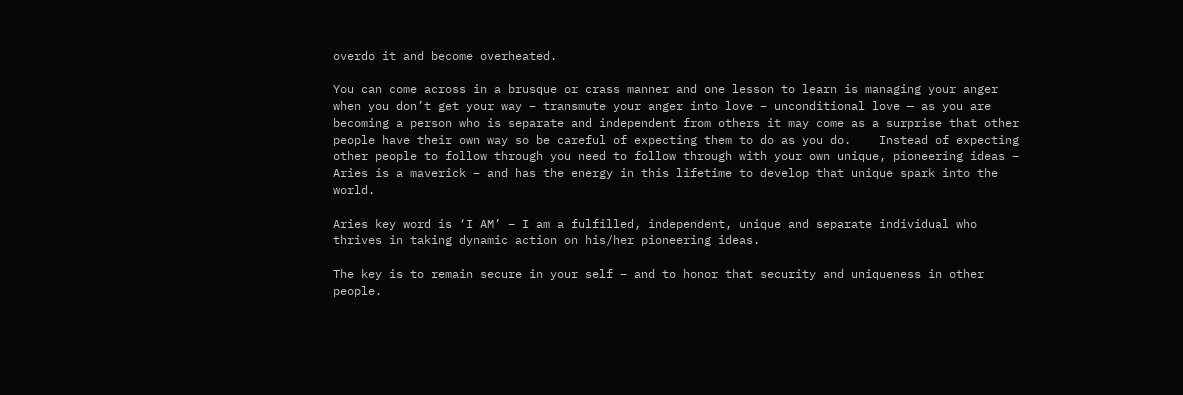overdo it and become overheated.

You can come across in a brusque or crass manner and one lesson to learn is managing your anger when you don’t get your way – transmute your anger into love – unconditional love — as you are becoming a person who is separate and independent from others it may come as a surprise that other people have their own way so be careful of expecting them to do as you do.    Instead of expecting other people to follow through you need to follow through with your own unique, pioneering ideas – Aries is a maverick – and has the energy in this lifetime to develop that unique spark into the world.

Aries key word is ‘I AM’ – I am a fulfilled, independent, unique and separate individual who thrives in taking dynamic action on his/her pioneering ideas.

The key is to remain secure in your self – and to honor that security and uniqueness in other people.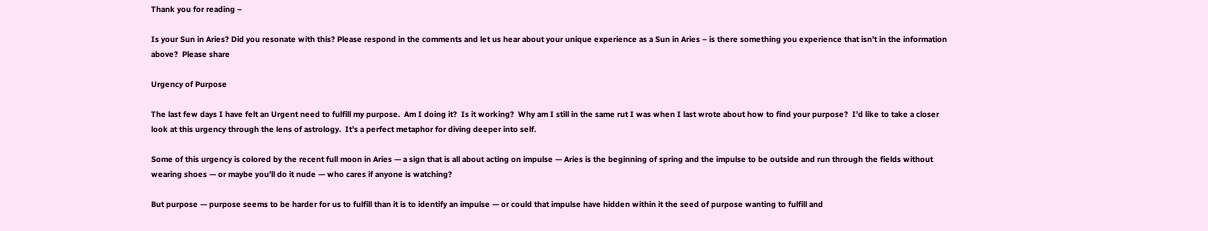Thank you for reading –

Is your Sun in Aries? Did you resonate with this? Please respond in the comments and let us hear about your unique experience as a Sun in Aries – is there something you experience that isn’t in the information above?  Please share

Urgency of Purpose

The last few days I have felt an Urgent need to fulfill my purpose.  Am I doing it?  Is it working?  Why am I still in the same rut I was when I last wrote about how to find your purpose?  I’d like to take a closer look at this urgency through the lens of astrology.  It’s a perfect metaphor for diving deeper into self.

Some of this urgency is colored by the recent full moon in Aries — a sign that is all about acting on impulse — Aries is the beginning of spring and the impulse to be outside and run through the fields without wearing shoes — or maybe you’ll do it nude — who cares if anyone is watching?

But purpose — purpose seems to be harder for us to fulfill than it is to identify an impulse — or could that impulse have hidden within it the seed of purpose wanting to fulfill and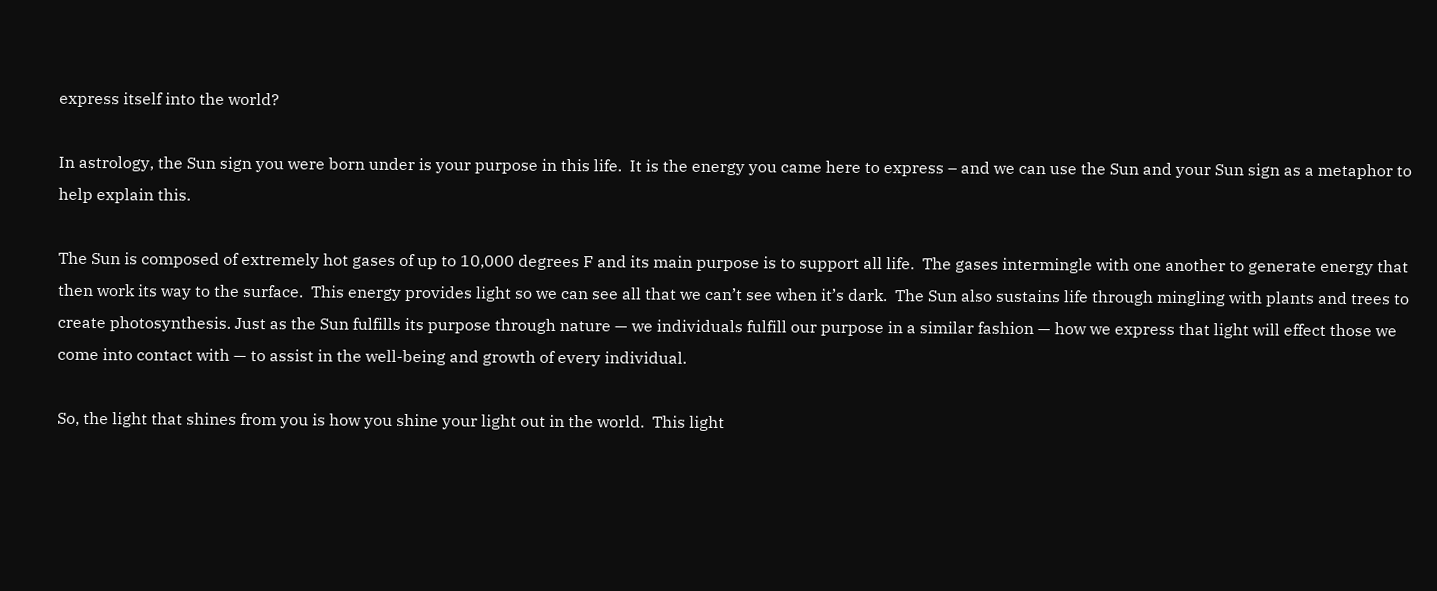express itself into the world?

In astrology, the Sun sign you were born under is your purpose in this life.  It is the energy you came here to express – and we can use the Sun and your Sun sign as a metaphor to help explain this.

The Sun is composed of extremely hot gases of up to 10,000 degrees F and its main purpose is to support all life.  The gases intermingle with one another to generate energy that then work its way to the surface.  This energy provides light so we can see all that we can’t see when it’s dark.  The Sun also sustains life through mingling with plants and trees to create photosynthesis. Just as the Sun fulfills its purpose through nature — we individuals fulfill our purpose in a similar fashion — how we express that light will effect those we come into contact with — to assist in the well-being and growth of every individual.

So, the light that shines from you is how you shine your light out in the world.  This light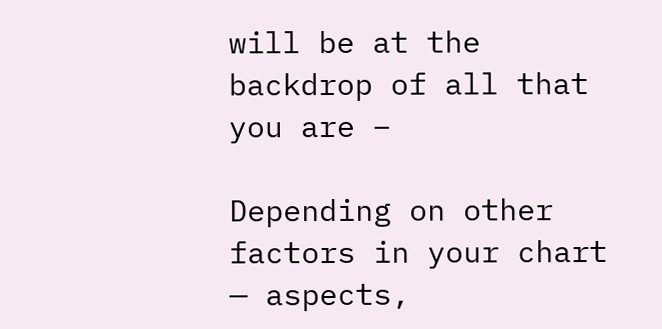will be at the backdrop of all that you are –

Depending on other factors in your chart — aspects,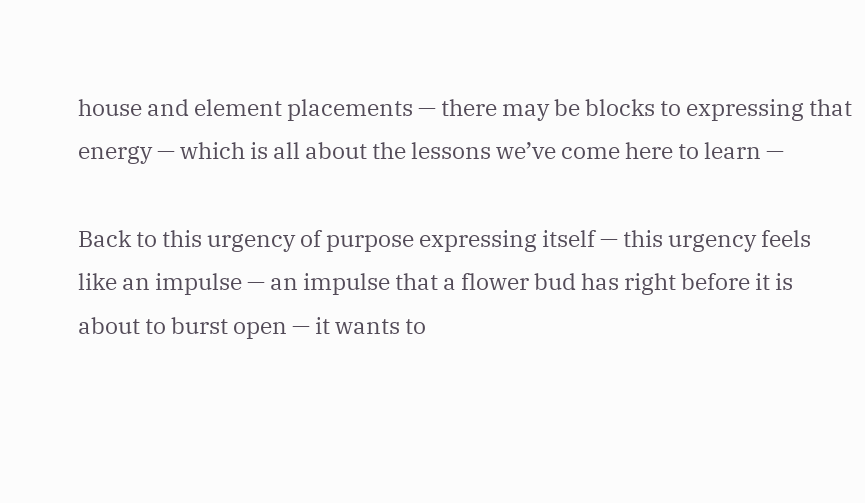house and element placements — there may be blocks to expressing that energy — which is all about the lessons we’ve come here to learn —

Back to this urgency of purpose expressing itself — this urgency feels like an impulse — an impulse that a flower bud has right before it is about to burst open — it wants to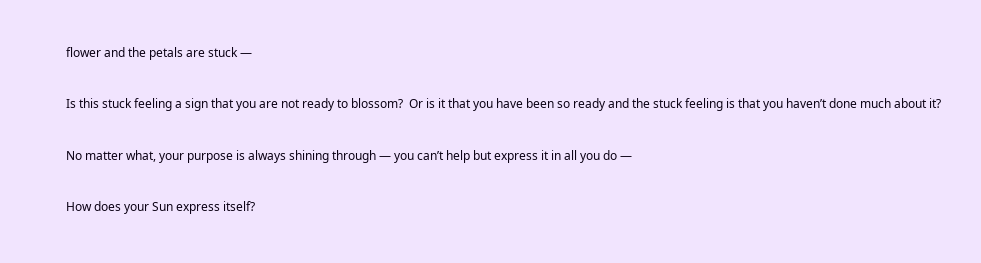flower and the petals are stuck —

Is this stuck feeling a sign that you are not ready to blossom?  Or is it that you have been so ready and the stuck feeling is that you haven’t done much about it?

No matter what, your purpose is always shining through — you can’t help but express it in all you do —

How does your Sun express itself?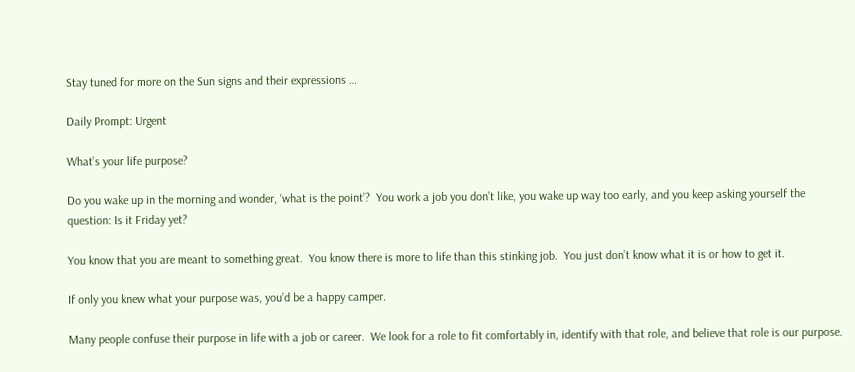Stay tuned for more on the Sun signs and their expressions …

Daily Prompt: Urgent

What’s your life purpose?

Do you wake up in the morning and wonder, ‘what is the point’?  You work a job you don’t like, you wake up way too early, and you keep asking yourself the question: Is it Friday yet?

You know that you are meant to something great.  You know there is more to life than this stinking job.  You just don’t know what it is or how to get it.

If only you knew what your purpose was, you’d be a happy camper.

Many people confuse their purpose in life with a job or career.  We look for a role to fit comfortably in, identify with that role, and believe that role is our purpose.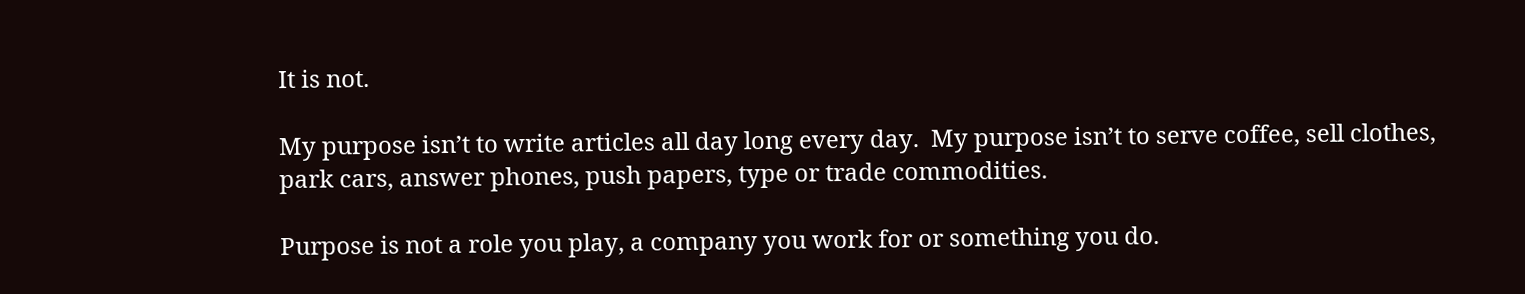It is not.

My purpose isn’t to write articles all day long every day.  My purpose isn’t to serve coffee, sell clothes, park cars, answer phones, push papers, type or trade commodities.

Purpose is not a role you play, a company you work for or something you do.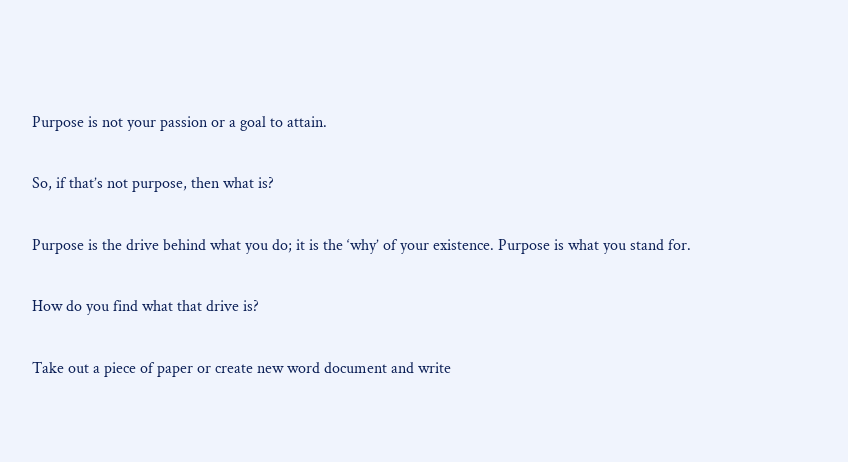Purpose is not your passion or a goal to attain.

So, if that’s not purpose, then what is?

Purpose is the drive behind what you do; it is the ‘why’ of your existence. Purpose is what you stand for.

How do you find what that drive is?

Take out a piece of paper or create new word document and write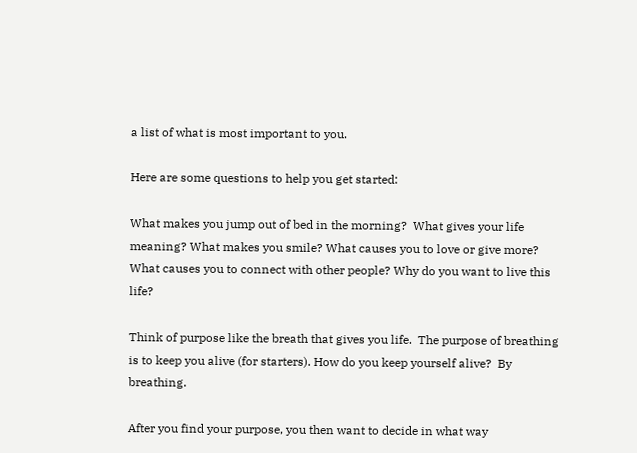a list of what is most important to you.

Here are some questions to help you get started:

What makes you jump out of bed in the morning?  What gives your life meaning? What makes you smile? What causes you to love or give more?  What causes you to connect with other people? Why do you want to live this life?

Think of purpose like the breath that gives you life.  The purpose of breathing is to keep you alive (for starters). How do you keep yourself alive?  By breathing.

After you find your purpose, you then want to decide in what way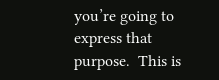you’re going to express that purpose.  This is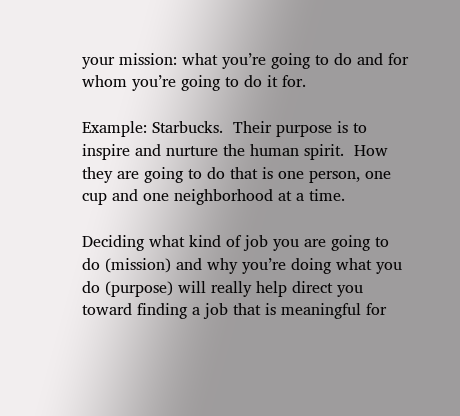your mission: what you’re going to do and for whom you’re going to do it for.

Example: Starbucks.  Their purpose is to inspire and nurture the human spirit.  How they are going to do that is one person, one cup and one neighborhood at a time.

Deciding what kind of job you are going to do (mission) and why you’re doing what you do (purpose) will really help direct you toward finding a job that is meaningful for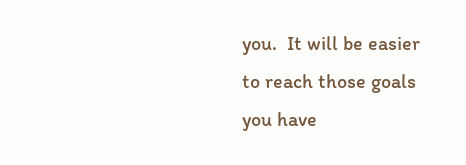you.  It will be easier to reach those goals you have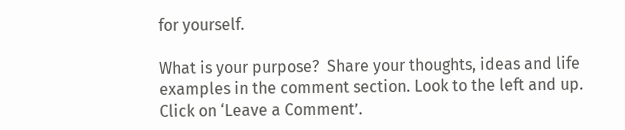for yourself.

What is your purpose?  Share your thoughts, ideas and life examples in the comment section. Look to the left and up.  Click on ‘Leave a Comment’.